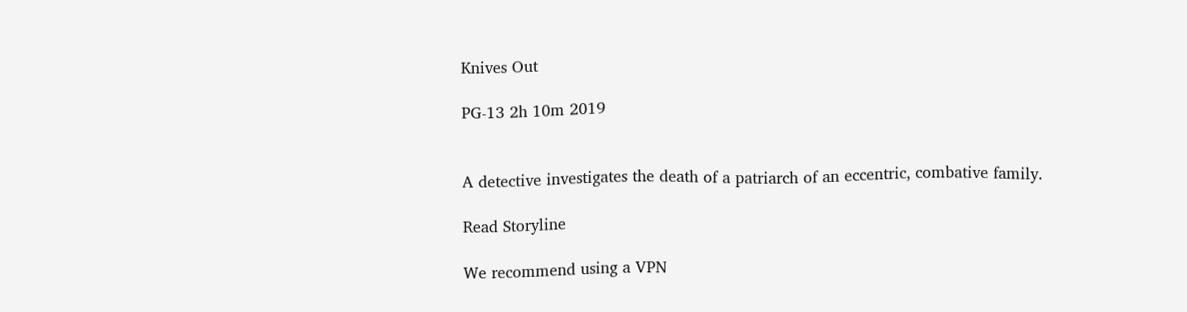Knives Out

PG-13 2h 10m 2019


A detective investigates the death of a patriarch of an eccentric, combative family.

Read Storyline

We recommend using a VPN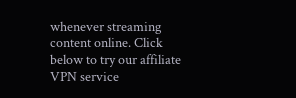whenever streaming content online. Click below to try our affiliate VPN service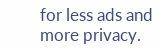for less ads and more privacy.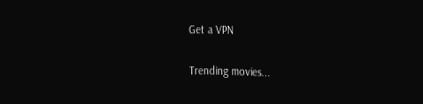Get a VPN

Trending movies...